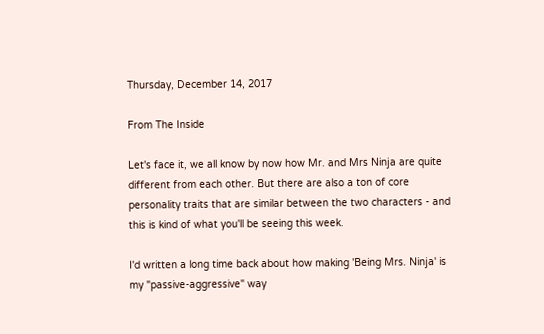Thursday, December 14, 2017

From The Inside

Let's face it, we all know by now how Mr. and Mrs Ninja are quite different from each other. But there are also a ton of core personality traits that are similar between the two characters - and this is kind of what you'll be seeing this week.

I'd written a long time back about how making 'Being Mrs. Ninja' is my "passive-aggressive" way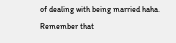of dealing with being married haha. Remember that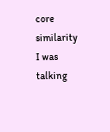core similarity I was talking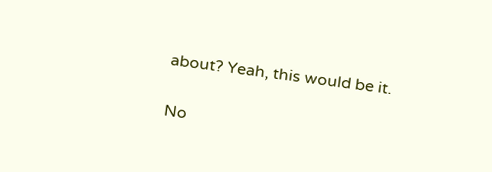about? Yeah, this would be it.

No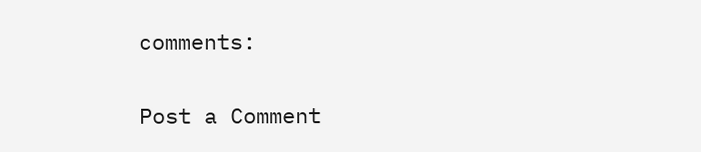comments:

Post a Comment